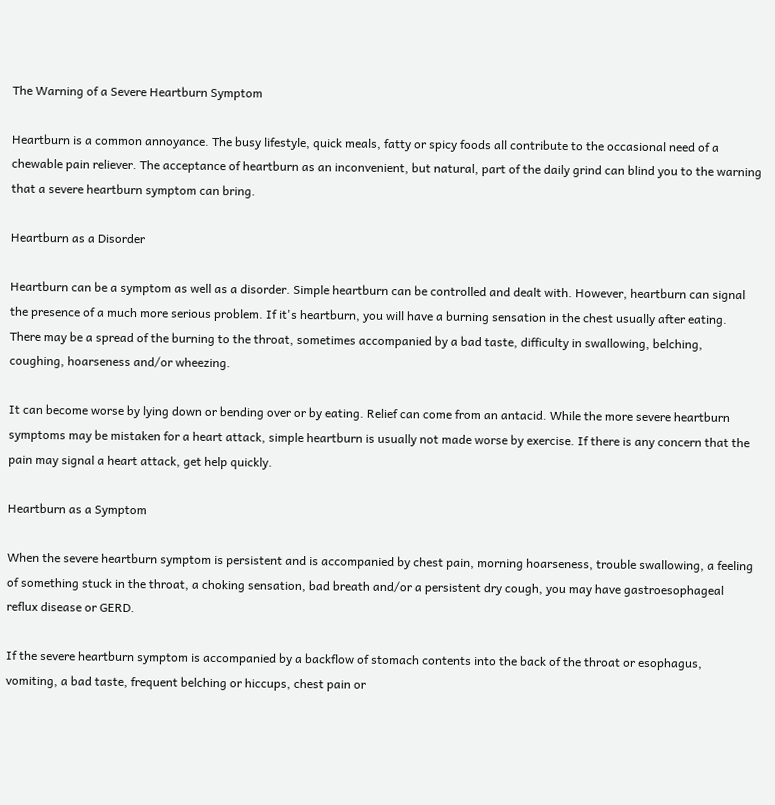The Warning of a Severe Heartburn Symptom

Heartburn is a common annoyance. The busy lifestyle, quick meals, fatty or spicy foods all contribute to the occasional need of a chewable pain reliever. The acceptance of heartburn as an inconvenient, but natural, part of the daily grind can blind you to the warning that a severe heartburn symptom can bring.

Heartburn as a Disorder

Heartburn can be a symptom as well as a disorder. Simple heartburn can be controlled and dealt with. However, heartburn can signal the presence of a much more serious problem. If it's heartburn, you will have a burning sensation in the chest usually after eating. There may be a spread of the burning to the throat, sometimes accompanied by a bad taste, difficulty in swallowing, belching, coughing, hoarseness and/or wheezing.

It can become worse by lying down or bending over or by eating. Relief can come from an antacid. While the more severe heartburn symptoms may be mistaken for a heart attack, simple heartburn is usually not made worse by exercise. If there is any concern that the pain may signal a heart attack, get help quickly.

Heartburn as a Symptom

When the severe heartburn symptom is persistent and is accompanied by chest pain, morning hoarseness, trouble swallowing, a feeling of something stuck in the throat, a choking sensation, bad breath and/or a persistent dry cough, you may have gastroesophageal reflux disease or GERD.

If the severe heartburn symptom is accompanied by a backflow of stomach contents into the back of the throat or esophagus, vomiting, a bad taste, frequent belching or hiccups, chest pain or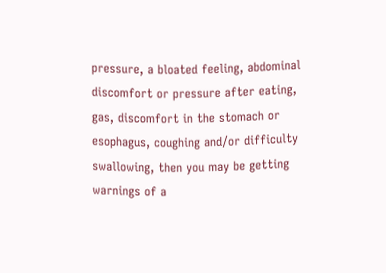pressure, a bloated feeling, abdominal discomfort or pressure after eating, gas, discomfort in the stomach or esophagus, coughing and/or difficulty swallowing, then you may be getting warnings of a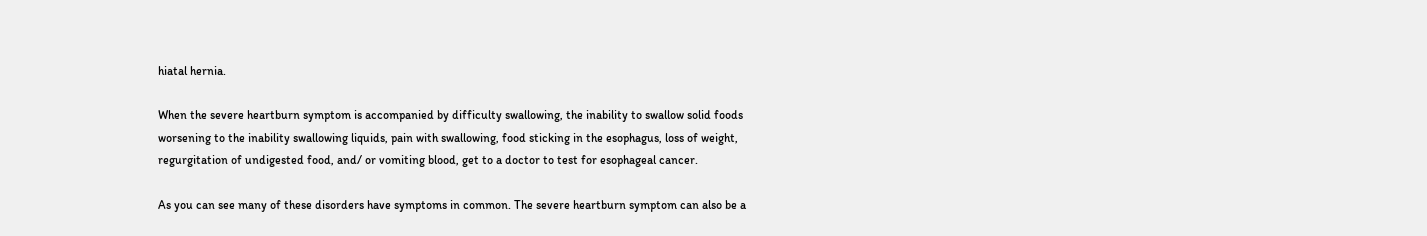hiatal hernia.

When the severe heartburn symptom is accompanied by difficulty swallowing, the inability to swallow solid foods worsening to the inability swallowing liquids, pain with swallowing, food sticking in the esophagus, loss of weight, regurgitation of undigested food, and/ or vomiting blood, get to a doctor to test for esophageal cancer.

As you can see many of these disorders have symptoms in common. The severe heartburn symptom can also be a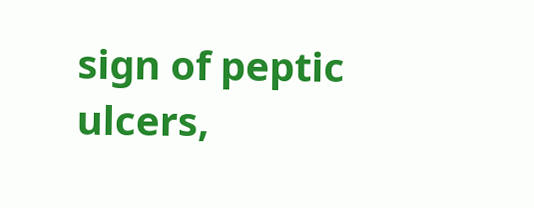sign of peptic ulcers,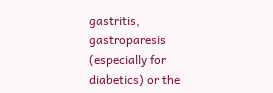gastritis, gastroparesis (especially for diabetics) or the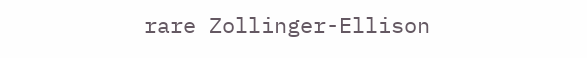rare Zollinger-Ellison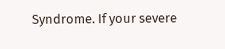Syndrome. If your severe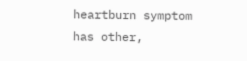heartburn symptom has other,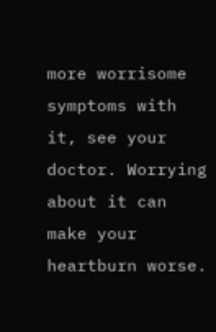more worrisome symptoms with it, see your doctor. Worrying about it can make your heartburn worse.